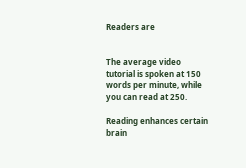Readers are


The average video tutorial is spoken at 150 words per minute, while you can read at 250.

Reading enhances certain brain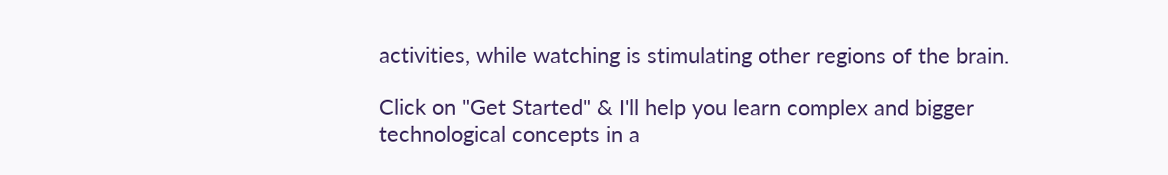activities, while watching is stimulating other regions of the brain.

Click on "Get Started" & I'll help you learn complex and bigger technological concepts in a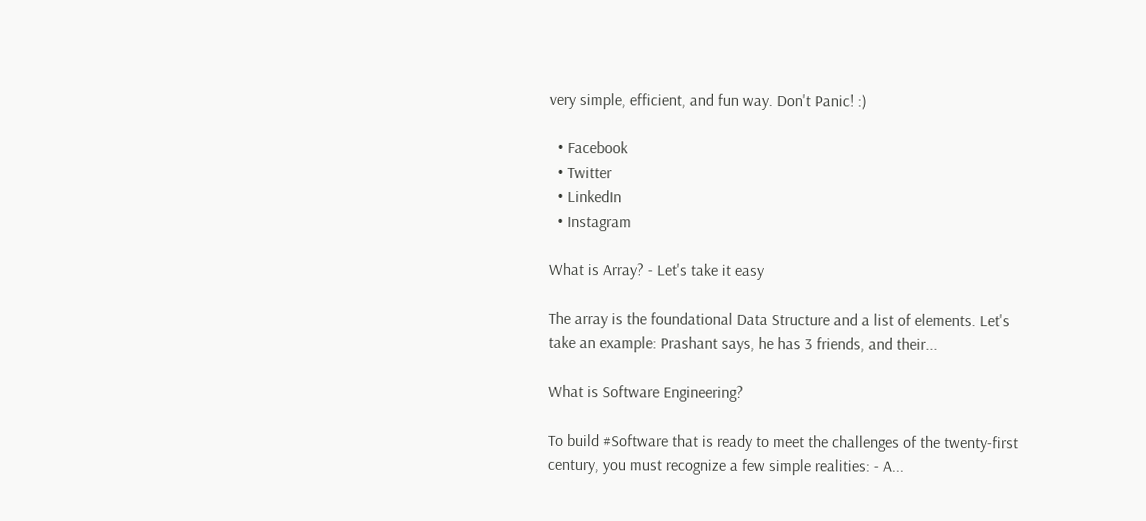very simple, efficient, and fun way. Don't Panic! :)

  • Facebook
  • Twitter
  • LinkedIn
  • Instagram

What is Array? - Let's take it easy

The array is the foundational Data Structure and a list of elements. Let's take an example: Prashant says, he has 3 friends, and their...

What is Software Engineering?

To build #Software that is ready to meet the challenges of the twenty-first century, you must recognize a few simple realities: - A...